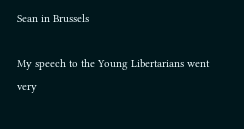Sean in Brussels

My speech to the Young Libertarians went very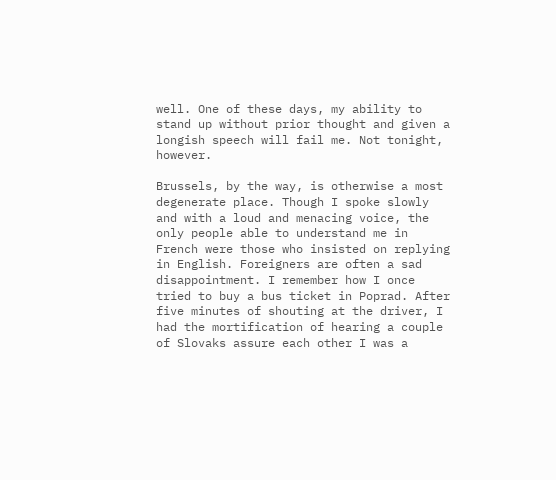well. One of these days, my ability to stand up without prior thought and given a longish speech will fail me. Not tonight, however.

Brussels, by the way, is otherwise a most degenerate place. Though I spoke slowly and with a loud and menacing voice, the only people able to understand me in French were those who insisted on replying in English. Foreigners are often a sad disappointment. I remember how I once tried to buy a bus ticket in Poprad. After five minutes of shouting at the driver, I had the mortification of hearing a couple of Slovaks assure each other I was a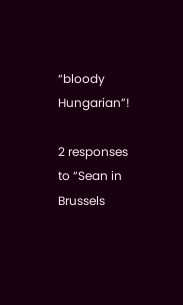“bloody Hungarian”!

2 responses to “Sean in Brussels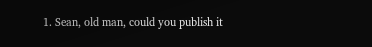1. Sean, old man, could you publish it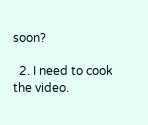soon?

  2. I need to cook the video.